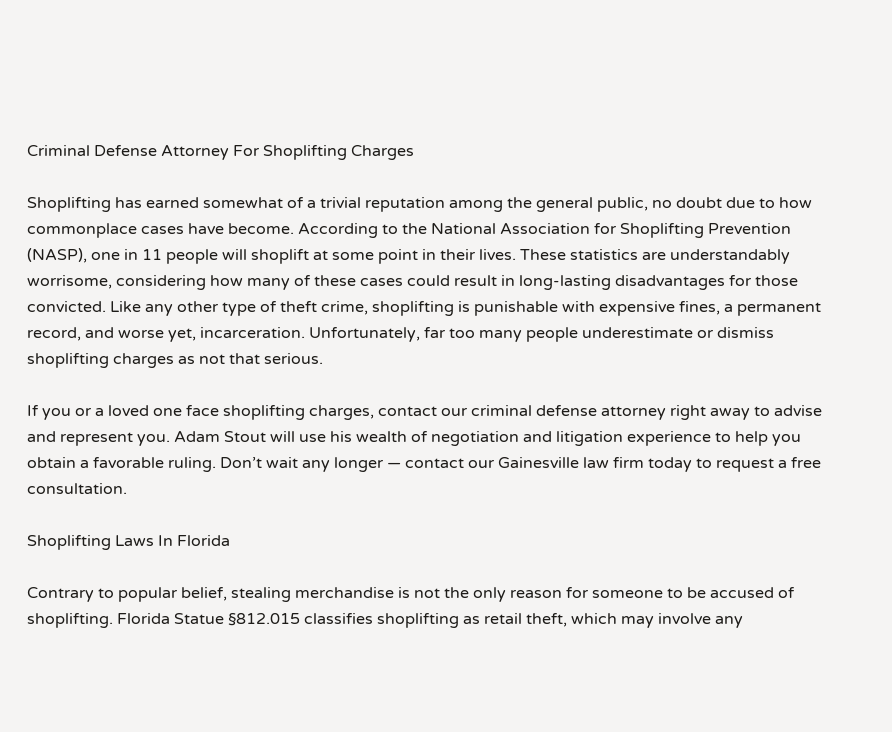Criminal Defense Attorney For Shoplifting Charges

Shoplifting has earned somewhat of a trivial reputation among the general public, no doubt due to how commonplace cases have become. According to the National Association for Shoplifting Prevention (NASP), one in 11 people will shoplift at some point in their lives. These statistics are understandably worrisome, considering how many of these cases could result in long-lasting disadvantages for those convicted. Like any other type of theft crime, shoplifting is punishable with expensive fines, a permanent record, and worse yet, incarceration. Unfortunately, far too many people underestimate or dismiss shoplifting charges as not that serious.

If you or a loved one face shoplifting charges, contact our criminal defense attorney right away to advise and represent you. Adam Stout will use his wealth of negotiation and litigation experience to help you obtain a favorable ruling. Don’t wait any longer — contact our Gainesville law firm today to request a free consultation.

Shoplifting Laws In Florida

Contrary to popular belief, stealing merchandise is not the only reason for someone to be accused of shoplifting. Florida Statue §812.015 classifies shoplifting as retail theft, which may involve any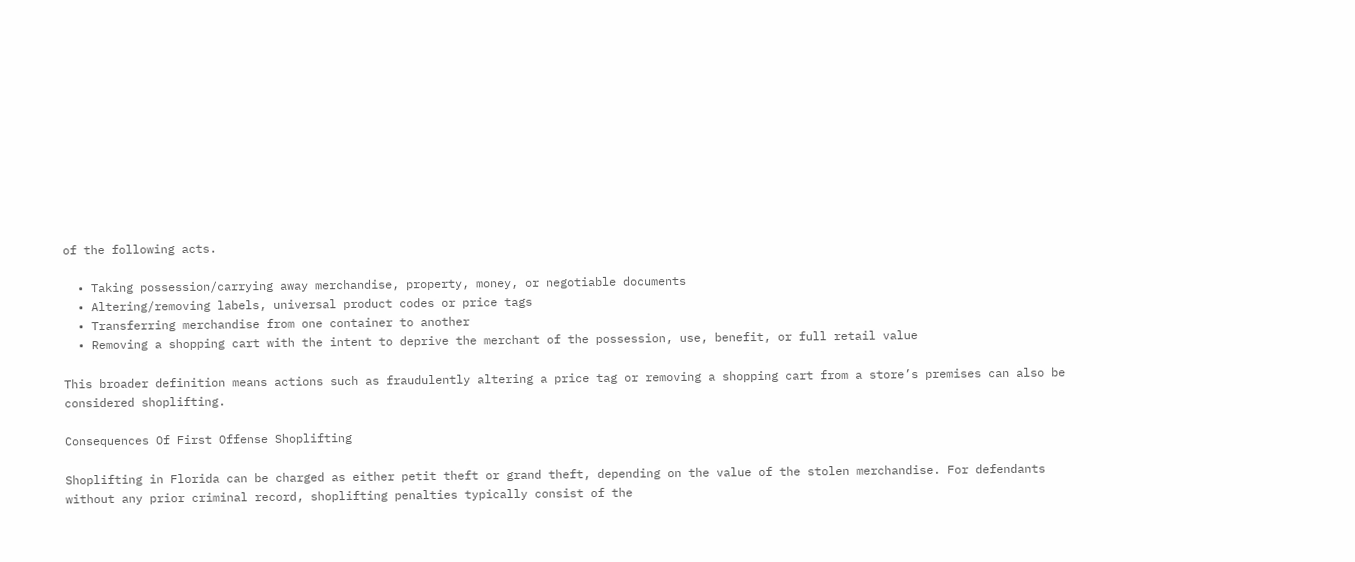of the following acts.

  • Taking possession/carrying away merchandise, property, money, or negotiable documents
  • Altering/removing labels, universal product codes or price tags
  • Transferring merchandise from one container to another
  • Removing a shopping cart with the intent to deprive the merchant of the possession, use, benefit, or full retail value

This broader definition means actions such as fraudulently altering a price tag or removing a shopping cart from a store’s premises can also be considered shoplifting.

Consequences Of First Offense Shoplifting

Shoplifting in Florida can be charged as either petit theft or grand theft, depending on the value of the stolen merchandise. For defendants without any prior criminal record, shoplifting penalties typically consist of the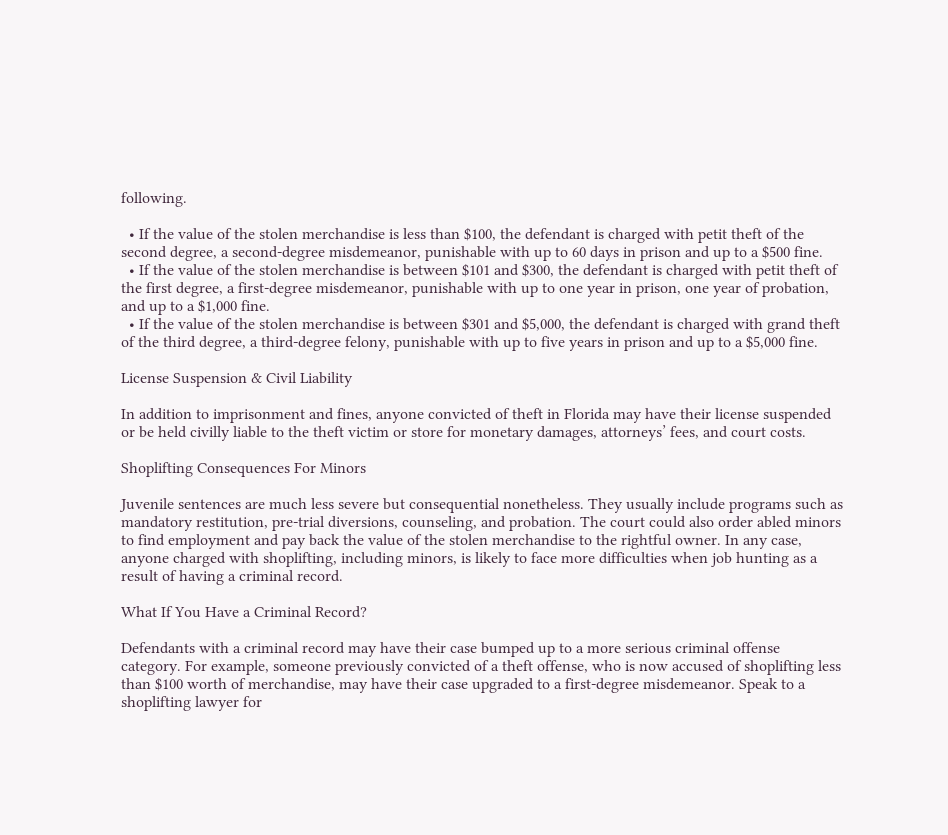following.

  • If the value of the stolen merchandise is less than $100, the defendant is charged with petit theft of the second degree, a second-degree misdemeanor, punishable with up to 60 days in prison and up to a $500 fine.
  • If the value of the stolen merchandise is between $101 and $300, the defendant is charged with petit theft of the first degree, a first-degree misdemeanor, punishable with up to one year in prison, one year of probation, and up to a $1,000 fine.
  • If the value of the stolen merchandise is between $301 and $5,000, the defendant is charged with grand theft of the third degree, a third-degree felony, punishable with up to five years in prison and up to a $5,000 fine.

License Suspension & Civil Liability

In addition to imprisonment and fines, anyone convicted of theft in Florida may have their license suspended or be held civilly liable to the theft victim or store for monetary damages, attorneys’ fees, and court costs.

Shoplifting Consequences For Minors

Juvenile sentences are much less severe but consequential nonetheless. They usually include programs such as mandatory restitution, pre-trial diversions, counseling, and probation. The court could also order abled minors to find employment and pay back the value of the stolen merchandise to the rightful owner. In any case, anyone charged with shoplifting, including minors, is likely to face more difficulties when job hunting as a result of having a criminal record.

What If You Have a Criminal Record?

Defendants with a criminal record may have their case bumped up to a more serious criminal offense category. For example, someone previously convicted of a theft offense, who is now accused of shoplifting less than $100 worth of merchandise, may have their case upgraded to a first-degree misdemeanor. Speak to a shoplifting lawyer for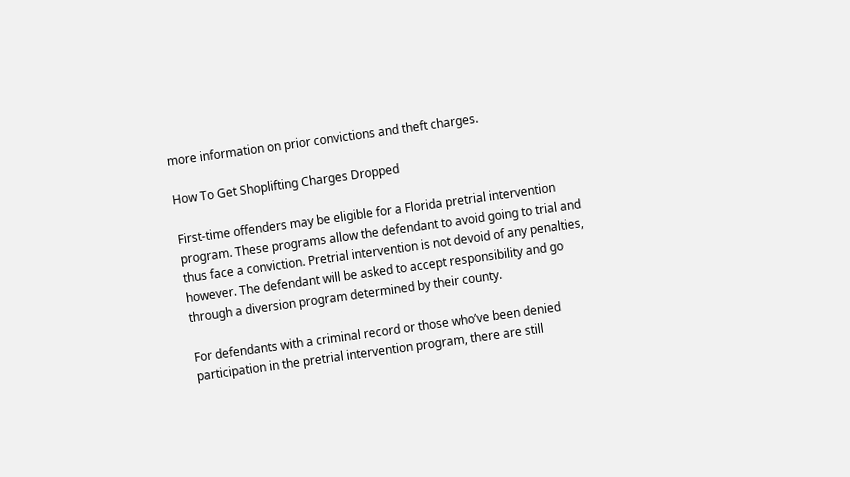more information on prior convictions and theft charges.

How To Get Shoplifting Charges Dropped

First-time offenders may be eligible for a Florida pretrial intervention program. These programs allow the defendant to avoid going to trial and thus face a conviction. Pretrial intervention is not devoid of any penalties, however. The defendant will be asked to accept responsibility and go through a diversion program determined by their county.

For defendants with a criminal record or those who’ve been denied participation in the pretrial intervention program, there are still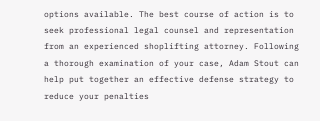options available. The best course of action is to seek professional legal counsel and representation from an experienced shoplifting attorney. Following a thorough examination of your case, Adam Stout can help put together an effective defense strategy to reduce your penalties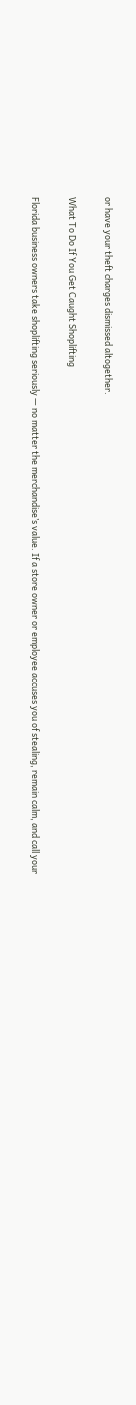or have your theft charges dismissed altogether.

What To Do If You Get Caught Shoplifting

Florida business owners take shoplifting seriously — no matter the merchandise’s value. If a store owner or employee accuses you of stealing, remain calm, and call your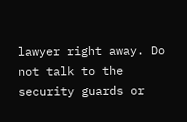lawyer right away. Do not talk to the security guards or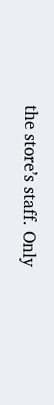the store’s staff. Only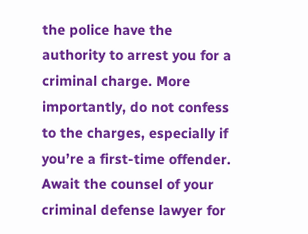the police have the authority to arrest you for a criminal charge. More importantly, do not confess to the charges, especially if you’re a first-time offender. Await the counsel of your criminal defense lawyer for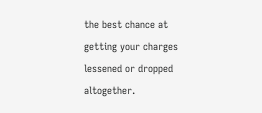the best chance at getting your charges lessened or dropped altogether.